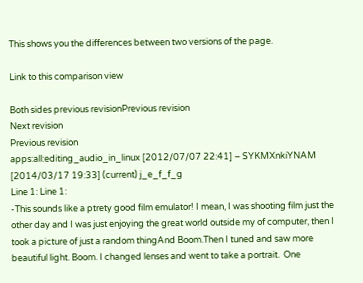This shows you the differences between two versions of the page.

Link to this comparison view

Both sides previous revisionPrevious revision
Next revision
Previous revision
apps:all:editing_audio_in_linux [2012/07/07 22:41] – SYKMXnkiYNAM [2014/03/17 19:33] (current) j_e_f_f_g
Line 1: Line 1:
-This sounds like a ptrety good film emulator! I mean, I was shooting film just the other day and I was just enjoying the great world outside my of computer, then I took a picture of just a random thingAnd Boom.Then I tuned and saw more beautiful light. Boom. I changed lenses and went to take a portrait.  One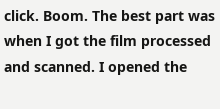click. Boom. The best part was when I got the film processed and scanned. I opened the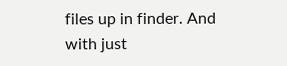files up in finder. And with just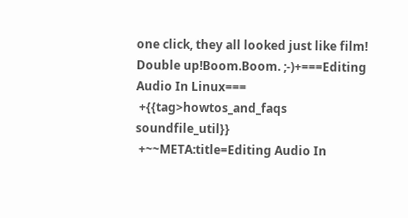one click, they all looked just like film! Double up!Boom.Boom. ;-)+===Editing Audio In Linux===
 +{{tag>howtos_and_faqs soundfile_util}}
 +~~META:title=Editing Audio In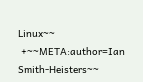Linux~~
 +~~META:author=Ian Smith-Heisters~~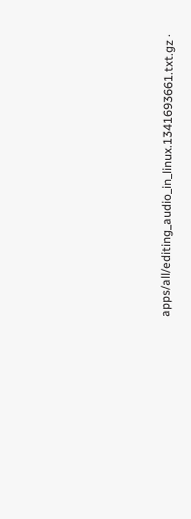apps/all/editing_audio_in_linux.1341693661.txt.gz ·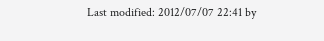Last modified: 2012/07/07 22:41 by